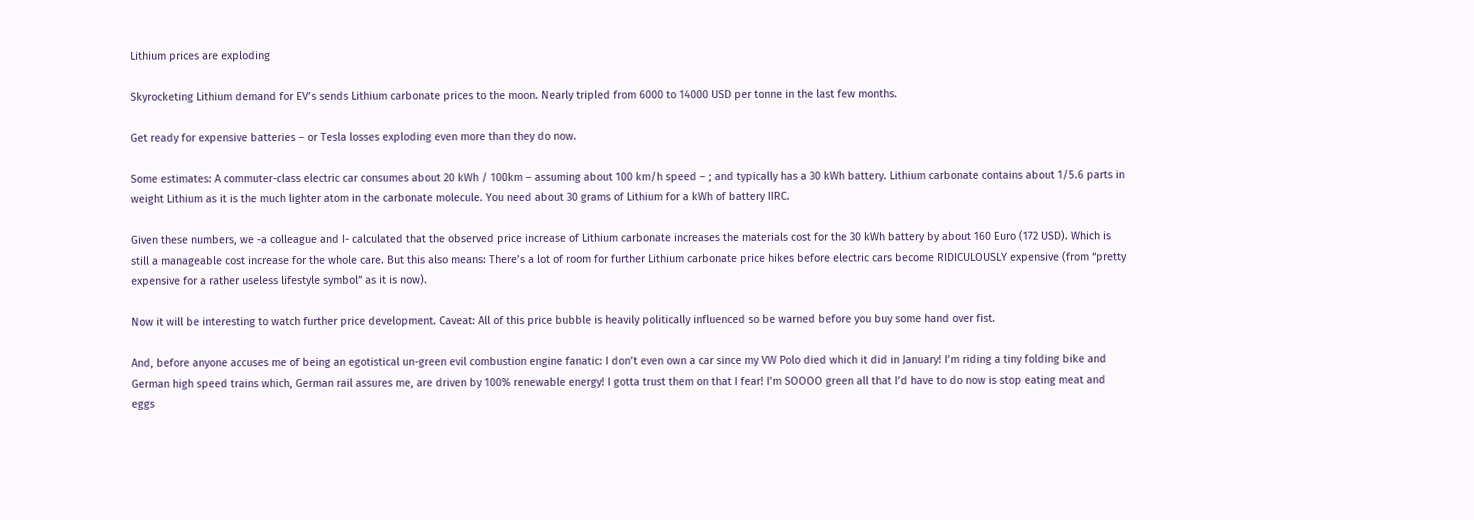Lithium prices are exploding

Skyrocketing Lithium demand for EV’s sends Lithium carbonate prices to the moon. Nearly tripled from 6000 to 14000 USD per tonne in the last few months.

Get ready for expensive batteries – or Tesla losses exploding even more than they do now.

Some estimates: A commuter-class electric car consumes about 20 kWh / 100km – assuming about 100 km/h speed – ; and typically has a 30 kWh battery. Lithium carbonate contains about 1/5.6 parts in weight Lithium as it is the much lighter atom in the carbonate molecule. You need about 30 grams of Lithium for a kWh of battery IIRC.

Given these numbers, we -a colleague and I- calculated that the observed price increase of Lithium carbonate increases the materials cost for the 30 kWh battery by about 160 Euro (172 USD). Which is still a manageable cost increase for the whole care. But this also means: There’s a lot of room for further Lithium carbonate price hikes before electric cars become RIDICULOUSLY expensive (from “pretty expensive for a rather useless lifestyle symbol” as it is now).

Now it will be interesting to watch further price development. Caveat: All of this price bubble is heavily politically influenced so be warned before you buy some hand over fist.

And, before anyone accuses me of being an egotistical un-green evil combustion engine fanatic: I don’t even own a car since my VW Polo died which it did in January! I’m riding a tiny folding bike and German high speed trains which, German rail assures me, are driven by 100% renewable energy! I gotta trust them on that I fear! I’m SOOOO green all that I’d have to do now is stop eating meat and eggs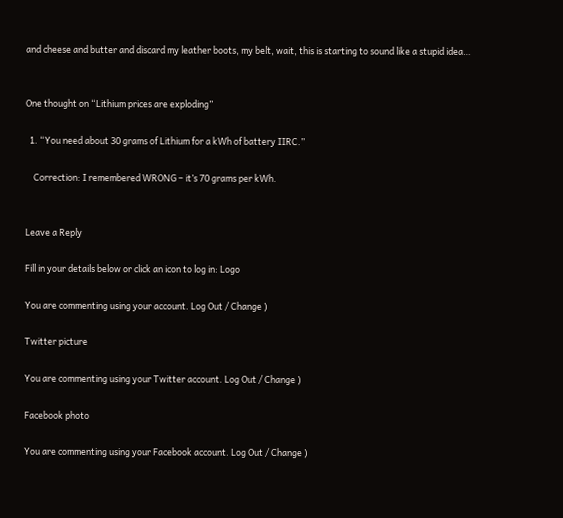and cheese and butter and discard my leather boots, my belt, wait, this is starting to sound like a stupid idea…


One thought on “Lithium prices are exploding”

  1. “You need about 30 grams of Lithium for a kWh of battery IIRC.”

    Correction: I remembered WRONG – it’s 70 grams per kWh.


Leave a Reply

Fill in your details below or click an icon to log in: Logo

You are commenting using your account. Log Out / Change )

Twitter picture

You are commenting using your Twitter account. Log Out / Change )

Facebook photo

You are commenting using your Facebook account. Log Out / Change )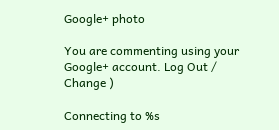Google+ photo

You are commenting using your Google+ account. Log Out / Change )

Connecting to %s